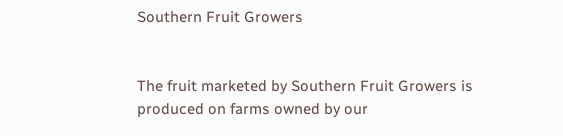Southern Fruit Growers


The fruit marketed by Southern Fruit Growers is produced on farms owned by our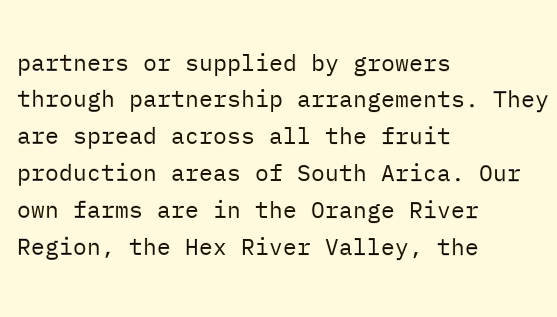partners or supplied by growers through partnership arrangements. They are spread across all the fruit production areas of South Arica. Our own farms are in the Orange River Region, the Hex River Valley, the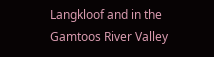Langkloof and in the Gamtoos River Valley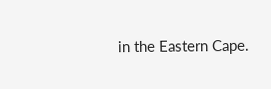in the Eastern Cape.